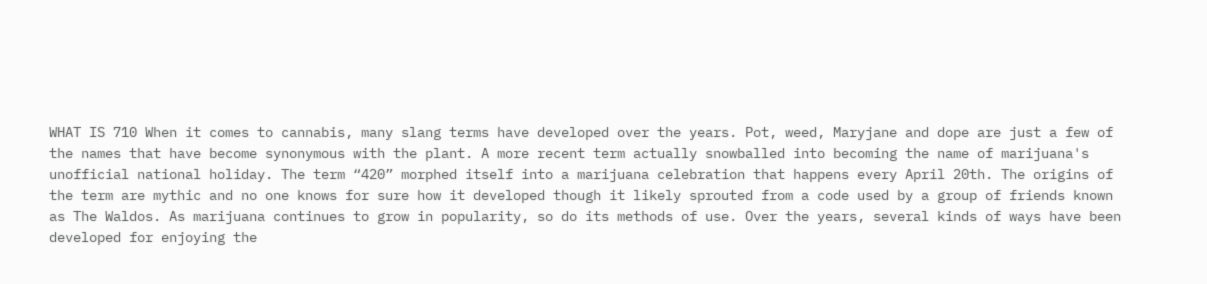WHAT IS 710 When it comes to cannabis, many slang terms have developed over the years. Pot, weed, Maryjane and dope are just a few of the names that have become synonymous with the plant. A more recent term actually snowballed into becoming the name of marijuana's unofficial national holiday. The term “420” morphed itself into a marijuana celebration that happens every April 20th. The origins of the term are mythic and no one knows for sure how it developed though it likely sprouted from a code used by a group of friends known as The Waldos. As marijuana continues to grow in popularity, so do its methods of use. Over the years, several kinds of ways have been developed for enjoying the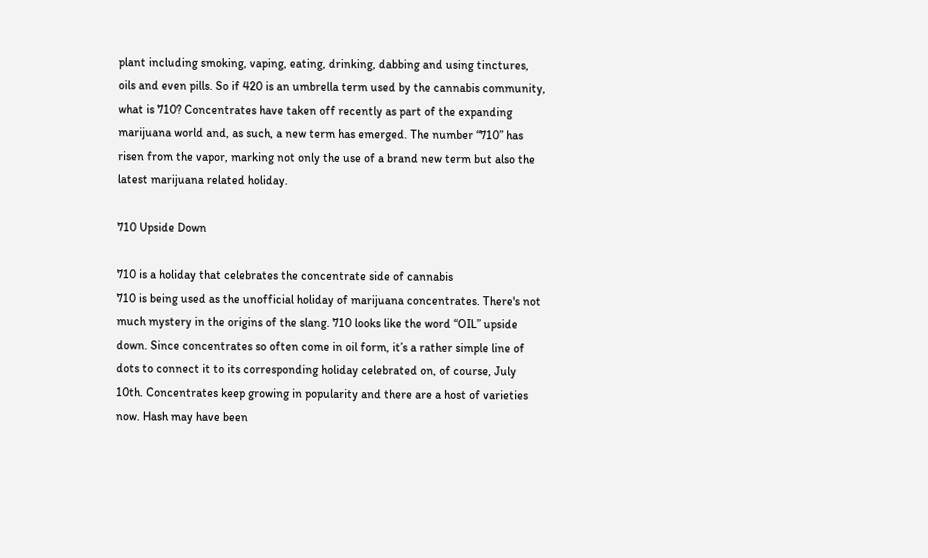plant including smoking, vaping, eating, drinking, dabbing and using tinctures, oils and even pills. So if 420 is an umbrella term used by the cannabis community, what is 710? Concentrates have taken off recently as part of the expanding marijuana world and, as such, a new term has emerged. The number “710” has risen from the vapor, marking not only the use of a brand new term but also the latest marijuana related holiday.

710 Upside Down

710 is a holiday that celebrates the concentrate side of cannabis
710 is being used as the unofficial holiday of marijuana concentrates. There's not much mystery in the origins of the slang. 710 looks like the word “OIL” upside down. Since concentrates so often come in oil form, it’s a rather simple line of dots to connect it to its corresponding holiday celebrated on, of course, July 10th. Concentrates keep growing in popularity and there are a host of varieties now. Hash may have been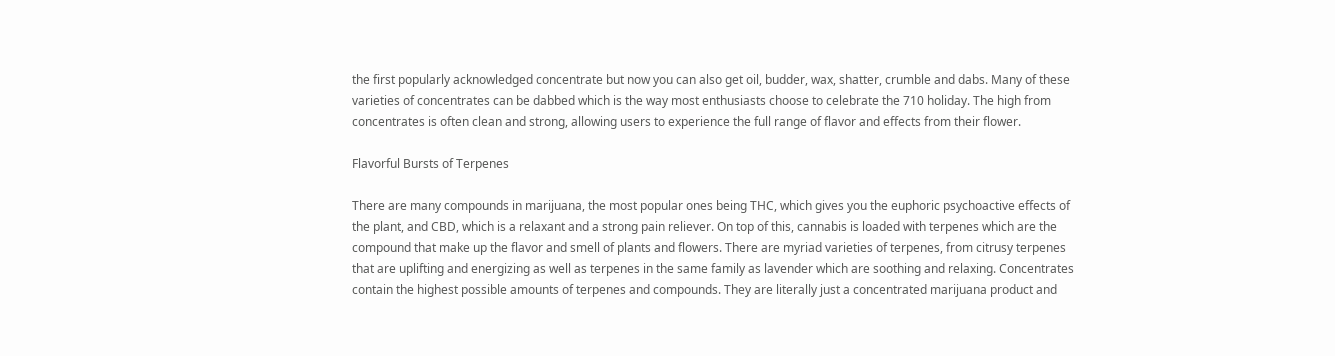the first popularly acknowledged concentrate but now you can also get oil, budder, wax, shatter, crumble and dabs. Many of these varieties of concentrates can be dabbed which is the way most enthusiasts choose to celebrate the 710 holiday. The high from concentrates is often clean and strong, allowing users to experience the full range of flavor and effects from their flower.

Flavorful Bursts of Terpenes

There are many compounds in marijuana, the most popular ones being THC, which gives you the euphoric psychoactive effects of the plant, and CBD, which is a relaxant and a strong pain reliever. On top of this, cannabis is loaded with terpenes which are the compound that make up the flavor and smell of plants and flowers. There are myriad varieties of terpenes, from citrusy terpenes that are uplifting and energizing as well as terpenes in the same family as lavender which are soothing and relaxing. Concentrates contain the highest possible amounts of terpenes and compounds. They are literally just a concentrated marijuana product and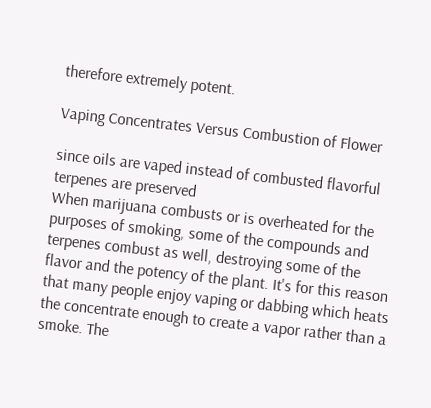therefore extremely potent.

Vaping Concentrates Versus Combustion of Flower

since oils are vaped instead of combusted flavorful terpenes are preserved
When marijuana combusts or is overheated for the purposes of smoking, some of the compounds and terpenes combust as well, destroying some of the flavor and the potency of the plant. It's for this reason that many people enjoy vaping or dabbing which heats the concentrate enough to create a vapor rather than a smoke. The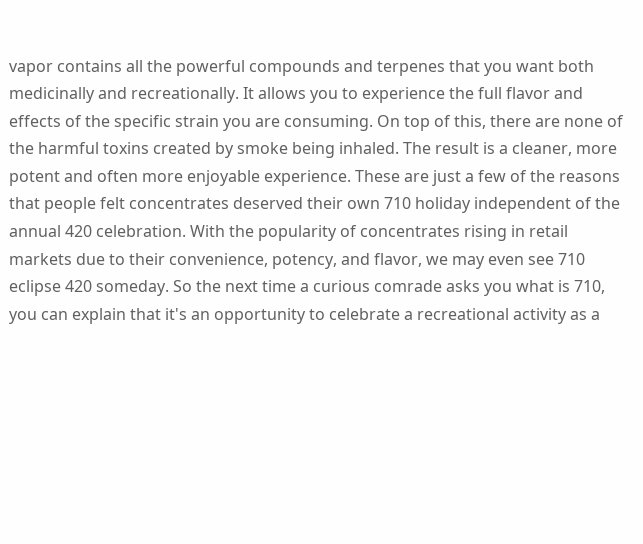vapor contains all the powerful compounds and terpenes that you want both medicinally and recreationally. It allows you to experience the full flavor and effects of the specific strain you are consuming. On top of this, there are none of the harmful toxins created by smoke being inhaled. The result is a cleaner, more potent and often more enjoyable experience. These are just a few of the reasons that people felt concentrates deserved their own 710 holiday independent of the annual 420 celebration. With the popularity of concentrates rising in retail markets due to their convenience, potency, and flavor, we may even see 710 eclipse 420 someday. So the next time a curious comrade asks you what is 710, you can explain that it's an opportunity to celebrate a recreational activity as a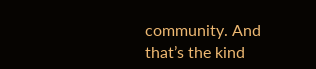community. And that’s the kind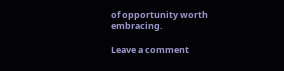of opportunity worth embracing.

Leave a comment